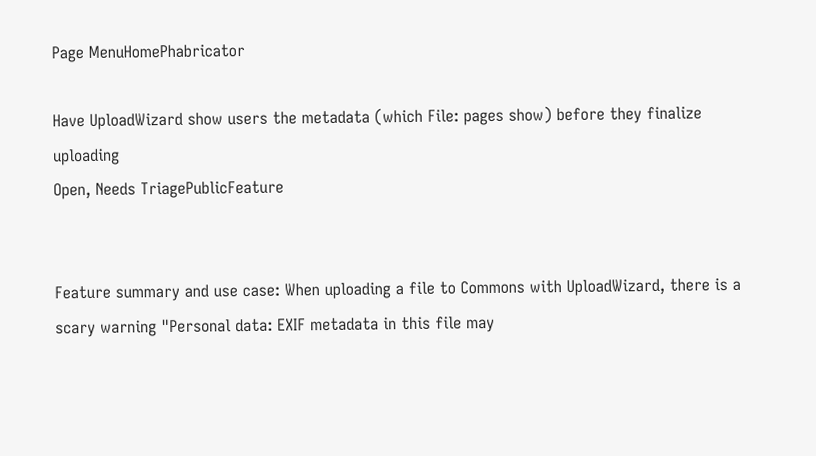Page MenuHomePhabricator

Have UploadWizard show users the metadata (which File: pages show) before they finalize uploading
Open, Needs TriagePublicFeature


Feature summary and use case: When uploading a file to Commons with UploadWizard, there is a scary warning "Personal data: EXIF metadata in this file may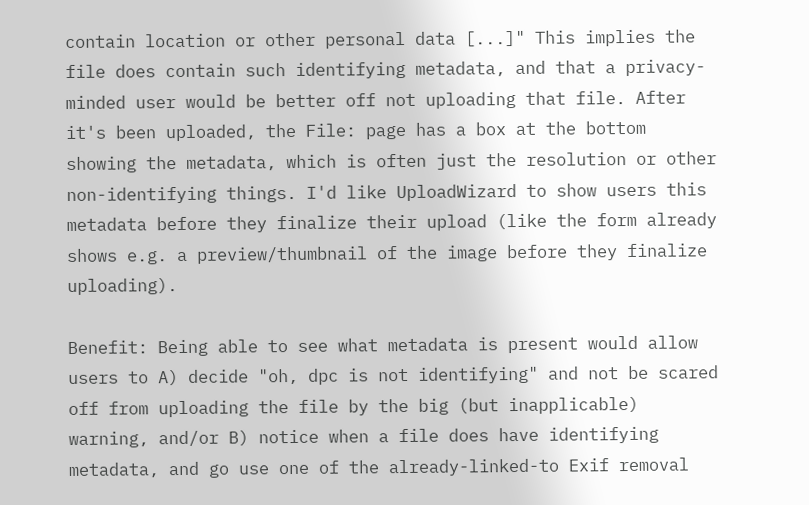contain location or other personal data [...]" This implies the file does contain such identifying metadata, and that a privacy-minded user would be better off not uploading that file. After it's been uploaded, the File: page has a box at the bottom showing the metadata, which is often just the resolution or other non-identifying things. I'd like UploadWizard to show users this metadata before they finalize their upload (like the form already shows e.g. a preview/thumbnail of the image before they finalize uploading).

Benefit: Being able to see what metadata is present would allow users to A) decide "oh, dpc is not identifying" and not be scared off from uploading the file by the big (but inapplicable) warning, and/or B) notice when a file does have identifying metadata, and go use one of the already-linked-to Exif removal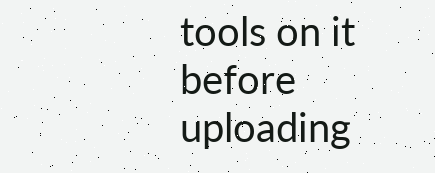tools on it before uploading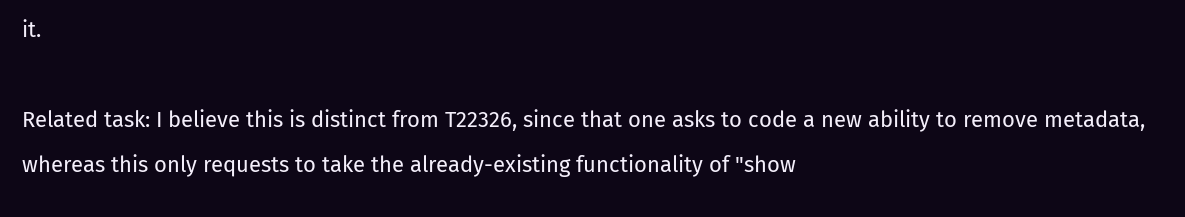it.

Related task: I believe this is distinct from T22326, since that one asks to code a new ability to remove metadata, whereas this only requests to take the already-existing functionality of "show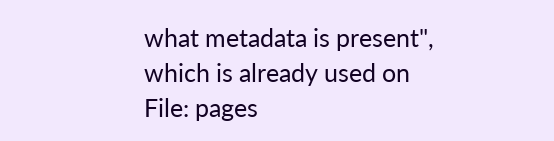what metadata is present", which is already used on File: pages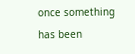once something has been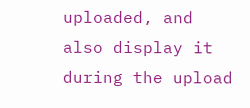uploaded, and also display it during the upload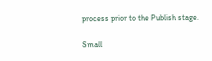process prior to the Publish stage.

Small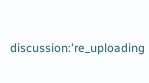discussion:'re_uploading